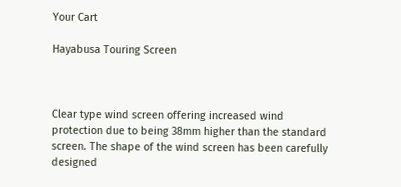Your Cart

Hayabusa Touring Screen



Clear type wind screen offering increased wind protection due to being 38mm higher than the standard screen. The shape of the wind screen has been carefully designed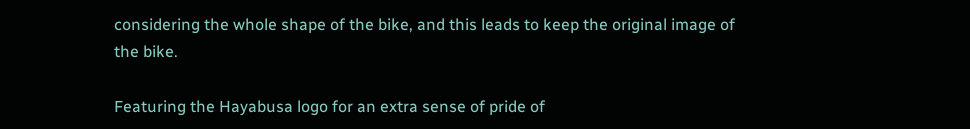considering the whole shape of the bike, and this leads to keep the original image of the bike.

Featuring the Hayabusa logo for an extra sense of pride of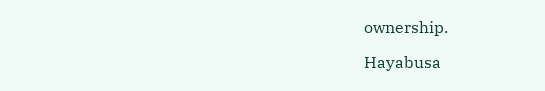ownership.

Hayabusa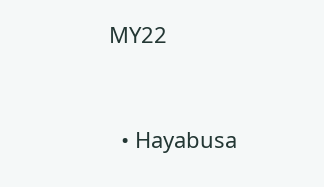MY22


  • Hayabusa